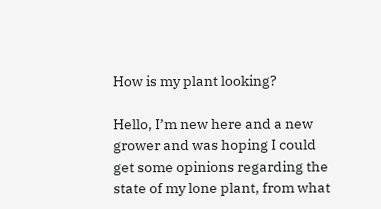How is my plant looking?

Hello, I’m new here and a new grower and was hoping I could get some opinions regarding the state of my lone plant, from what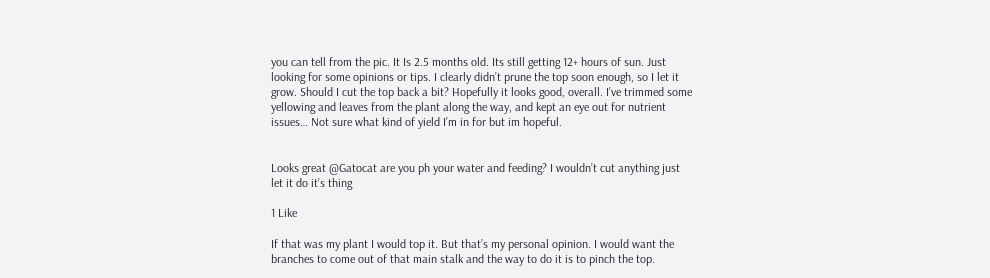you can tell from the pic. It Is 2.5 months old. Its still getting 12+ hours of sun. Just looking for some opinions or tips. I clearly didn’t prune the top soon enough, so I let it grow. Should I cut the top back a bit? Hopefully it looks good, overall. I’ve trimmed some yellowing and leaves from the plant along the way, and kept an eye out for nutrient issues… Not sure what kind of yield I’m in for but im hopeful.


Looks great @Gatocat are you ph your water and feeding? I wouldn’t cut anything just let it do it’s thing

1 Like

If that was my plant I would top it. But that’s my personal opinion. I would want the branches to come out of that main stalk and the way to do it is to pinch the top.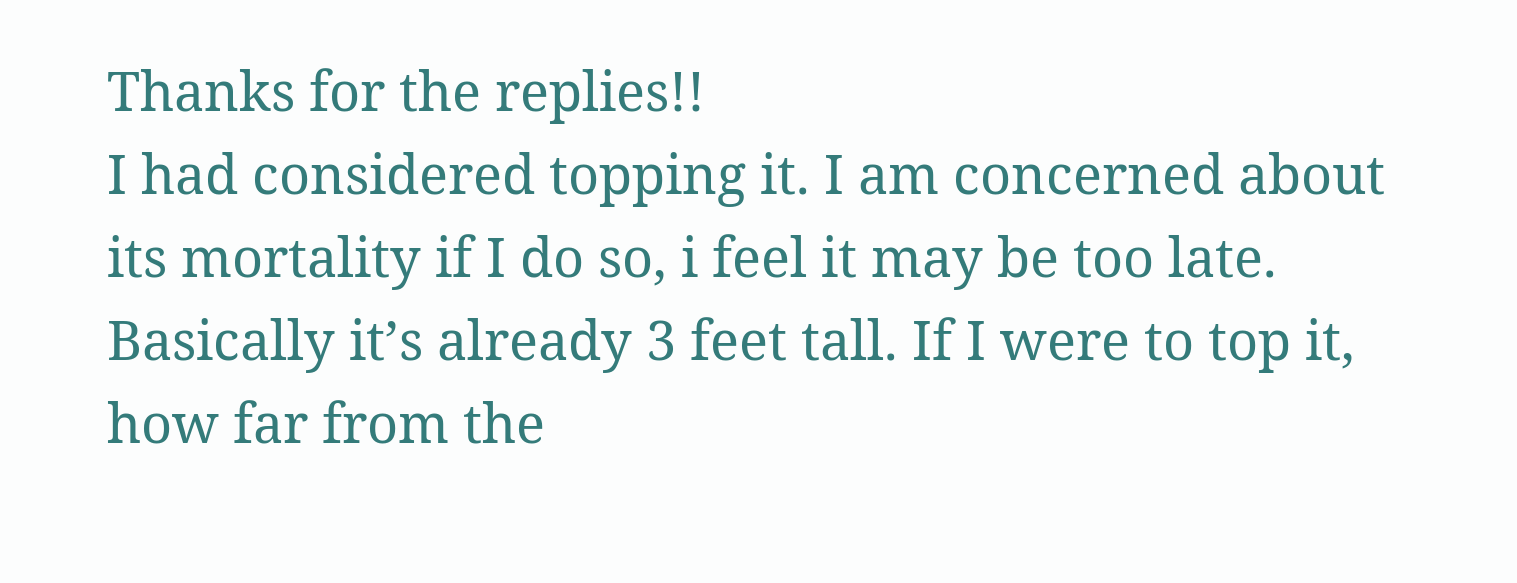Thanks for the replies!!
I had considered topping it. I am concerned about its mortality if I do so, i feel it may be too late. Basically it’s already 3 feet tall. If I were to top it, how far from the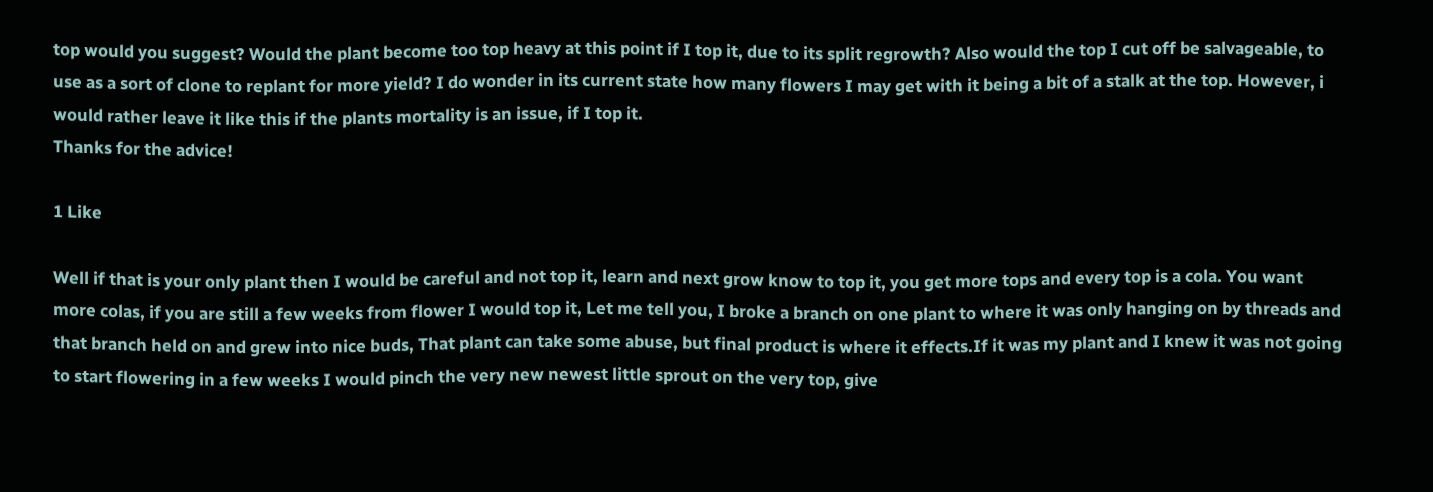top would you suggest? Would the plant become too top heavy at this point if I top it, due to its split regrowth? Also would the top I cut off be salvageable, to use as a sort of clone to replant for more yield? I do wonder in its current state how many flowers I may get with it being a bit of a stalk at the top. However, i would rather leave it like this if the plants mortality is an issue, if I top it.
Thanks for the advice!

1 Like

Well if that is your only plant then I would be careful and not top it, learn and next grow know to top it, you get more tops and every top is a cola. You want more colas, if you are still a few weeks from flower I would top it, Let me tell you, I broke a branch on one plant to where it was only hanging on by threads and that branch held on and grew into nice buds, That plant can take some abuse, but final product is where it effects.If it was my plant and I knew it was not going to start flowering in a few weeks I would pinch the very new newest little sprout on the very top, give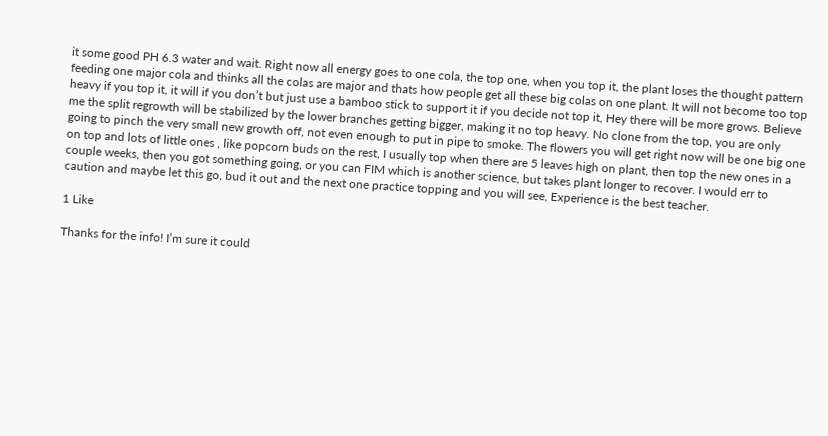it some good PH 6.3 water and wait. Right now all energy goes to one cola, the top one, when you top it, the plant loses the thought pattern feeding one major cola and thinks all the colas are major and thats how people get all these big colas on one plant. It will not become too top heavy if you top it, it will if you don’t but just use a bamboo stick to support it if you decide not top it, Hey there will be more grows. Believe me the split regrowth will be stabilized by the lower branches getting bigger, making it no top heavy. No clone from the top, you are only going to pinch the very small new growth off, not even enough to put in pipe to smoke. The flowers you will get right now will be one big one on top and lots of little ones , like popcorn buds on the rest, I usually top when there are 5 leaves high on plant, then top the new ones in a couple weeks, then you got something going, or you can FIM which is another science, but takes plant longer to recover. I would err to caution and maybe let this go, bud it out and the next one practice topping and you will see, Experience is the best teacher.

1 Like

Thanks for the info! I’m sure it could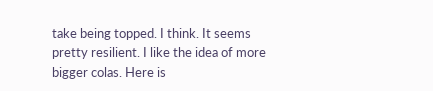take being topped. I think. It seems pretty resilient. I like the idea of more bigger colas. Here is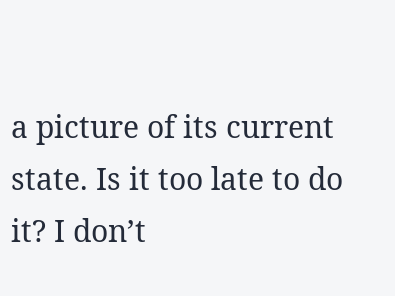a picture of its current state. Is it too late to do it? I don’t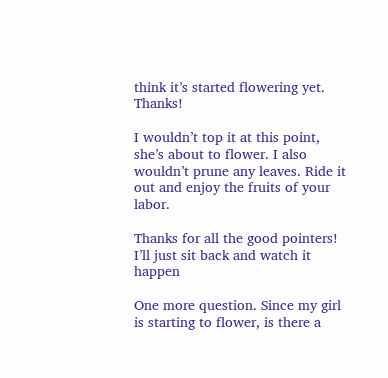think it’s started flowering yet. Thanks!

I wouldn’t top it at this point, she’s about to flower. I also wouldn’t prune any leaves. Ride it out and enjoy the fruits of your labor.

Thanks for all the good pointers! I’ll just sit back and watch it happen

One more question. Since my girl is starting to flower, is there a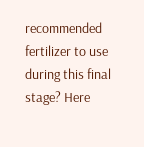recommended fertilizer to use during this final stage? Here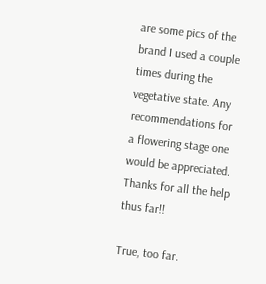are some pics of the brand I used a couple times during the vegetative state. Any recommendations for a flowering stage one would be appreciated. Thanks for all the help thus far!!

True, too far.